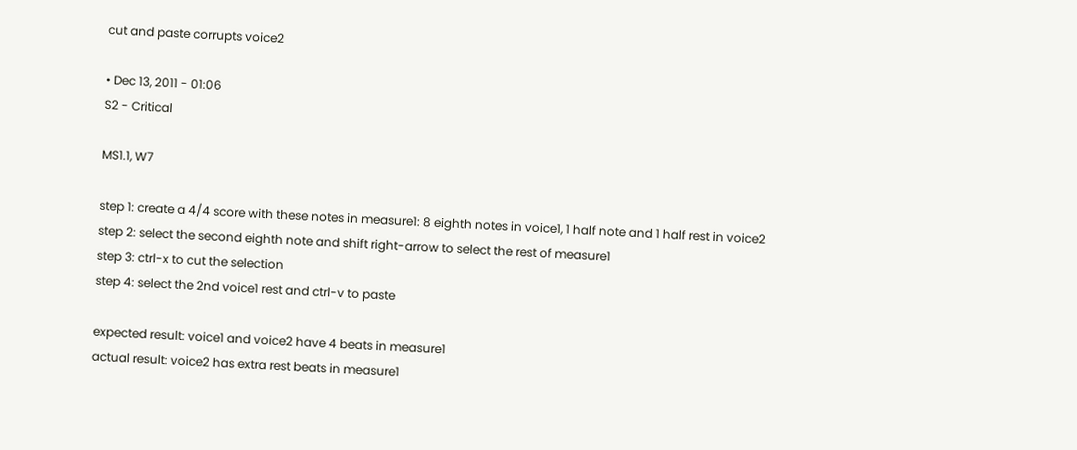cut and paste corrupts voice2

• Dec 13, 2011 - 01:06
S2 - Critical

MS1.1, W7

step 1: create a 4/4 score with these notes in measure1: 8 eighth notes in voice1, 1 half note and 1 half rest in voice2
step 2: select the second eighth note and shift right-arrow to select the rest of measure1
step 3: ctrl-x to cut the selection
step 4: select the 2nd voice1 rest and ctrl-v to paste

expected result: voice1 and voice2 have 4 beats in measure1
actual result: voice2 has extra rest beats in measure1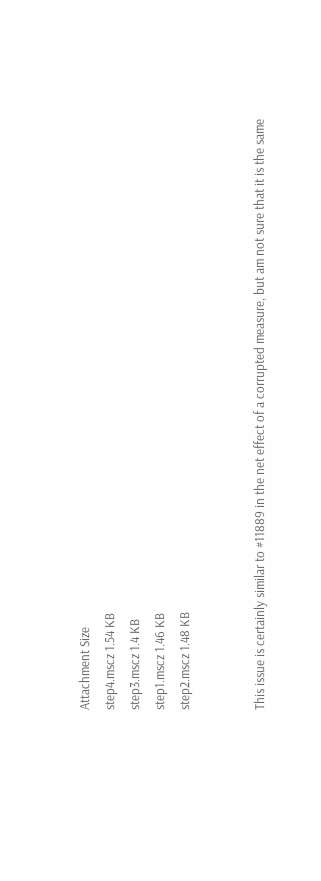Attachment Size
step4.mscz 1.54 KB
step3.mscz 1.4 KB
step1.mscz 1.46 KB
step2.mscz 1.48 KB


This issue is certainly similar to #11889 in the net effect of a corrupted measure, but am not sure that it is the same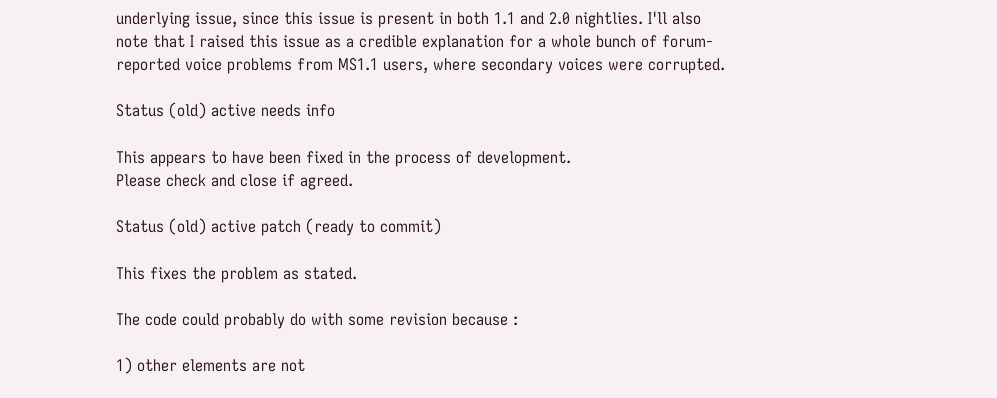underlying issue, since this issue is present in both 1.1 and 2.0 nightlies. I'll also note that I raised this issue as a credible explanation for a whole bunch of forum-reported voice problems from MS1.1 users, where secondary voices were corrupted.

Status (old) active needs info

This appears to have been fixed in the process of development.
Please check and close if agreed.

Status (old) active patch (ready to commit)

This fixes the problem as stated.

The code could probably do with some revision because :

1) other elements are not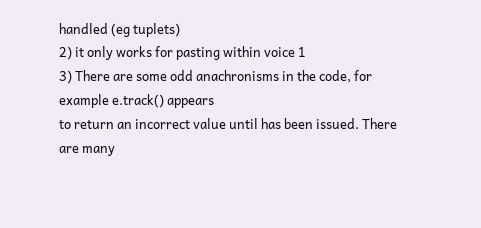handled (eg tuplets)
2) it only works for pasting within voice 1
3) There are some odd anachronisms in the code, for example e.track() appears
to return an incorrect value until has been issued. There are many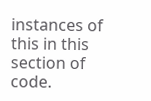instances of this in this section of code.